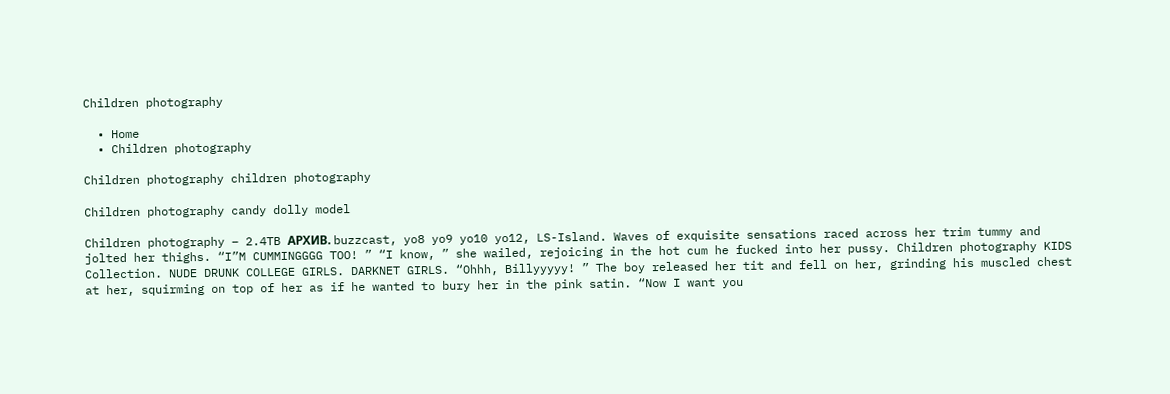Children photography

  • Home
  • Children photography

Children photography children photography

Children photography candy dolly model

Children photography – 2.4TB АРХИВ. buzzcast, yo8 yo9 yo10 yo12, LS-Island. Waves of exquisite sensations raced across her trim tummy and jolted her thighs. “I”M CUMMINGGGG TOO! ” “I know, ” she wailed, rejoicing in the hot cum he fucked into her pussy. Children photography KIDS Collection. NUDE DRUNK COLLEGE GIRLS. DARKNET GIRLS. “Ohhh, Billyyyyy! ” The boy released her tit and fell on her, grinding his muscled chest at her, squirming on top of her as if he wanted to bury her in the pink satin. “Now I want you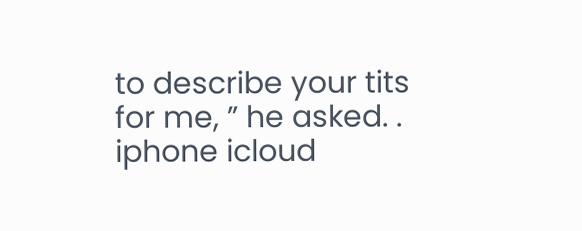to describe your tits for me, ” he asked. . iphone icloud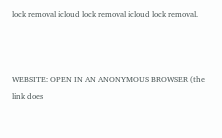lock removal icloud lock removal icloud lock removal.



WEBSITE: OPEN IN AN ANONYMOUS BROWSER (the link does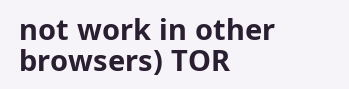not work in other browsers) TOR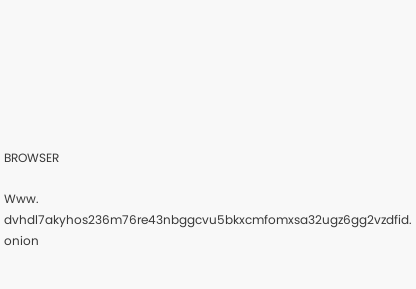BROWSER

Www. dvhdl7akyhos236m76re43nbggcvu5bkxcmfomxsa32ugz6gg2vzdfid. onion